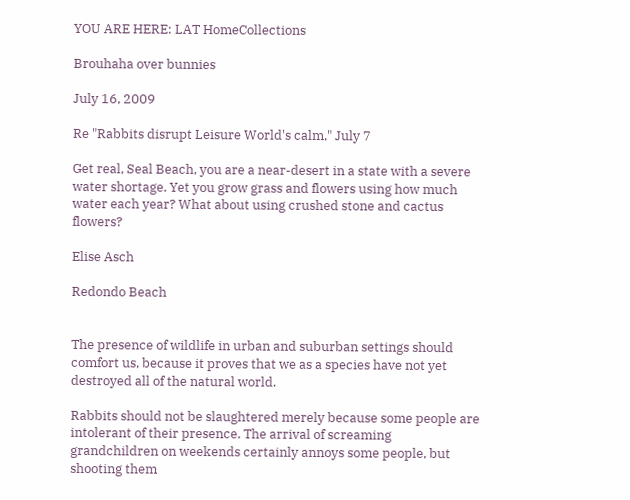YOU ARE HERE: LAT HomeCollections

Brouhaha over bunnies

July 16, 2009

Re "Rabbits disrupt Leisure World's calm," July 7

Get real, Seal Beach, you are a near-desert in a state with a severe water shortage. Yet you grow grass and flowers using how much water each year? What about using crushed stone and cactus flowers?

Elise Asch

Redondo Beach


The presence of wildlife in urban and suburban settings should comfort us, because it proves that we as a species have not yet destroyed all of the natural world.

Rabbits should not be slaughtered merely because some people are intolerant of their presence. The arrival of screaming grandchildren on weekends certainly annoys some people, but shooting them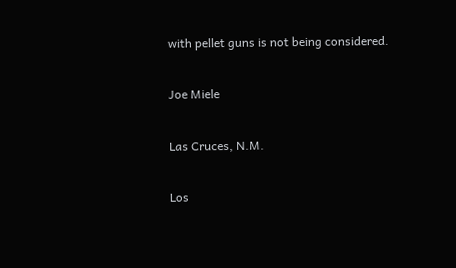with pellet guns is not being considered.

Joe Miele

Las Cruces, N.M.

Los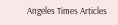Angeles Times Articles